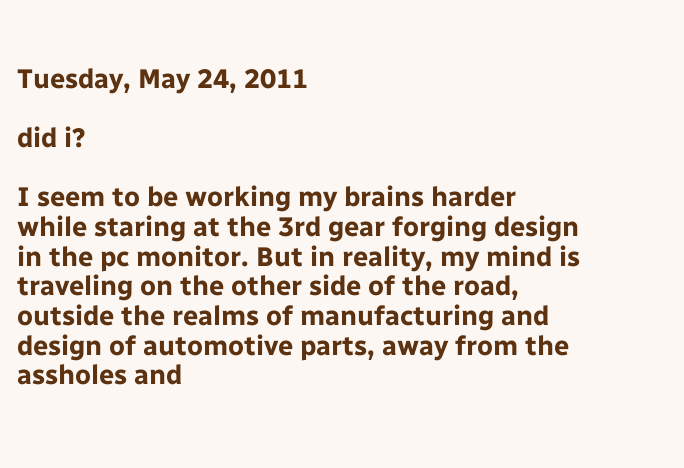Tuesday, May 24, 2011

did i?

I seem to be working my brains harder while staring at the 3rd gear forging design in the pc monitor. But in reality, my mind is traveling on the other side of the road, outside the realms of manufacturing and design of automotive parts, away from the assholes and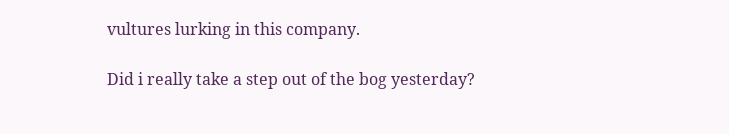vultures lurking in this company.

Did i really take a step out of the bog yesterday?